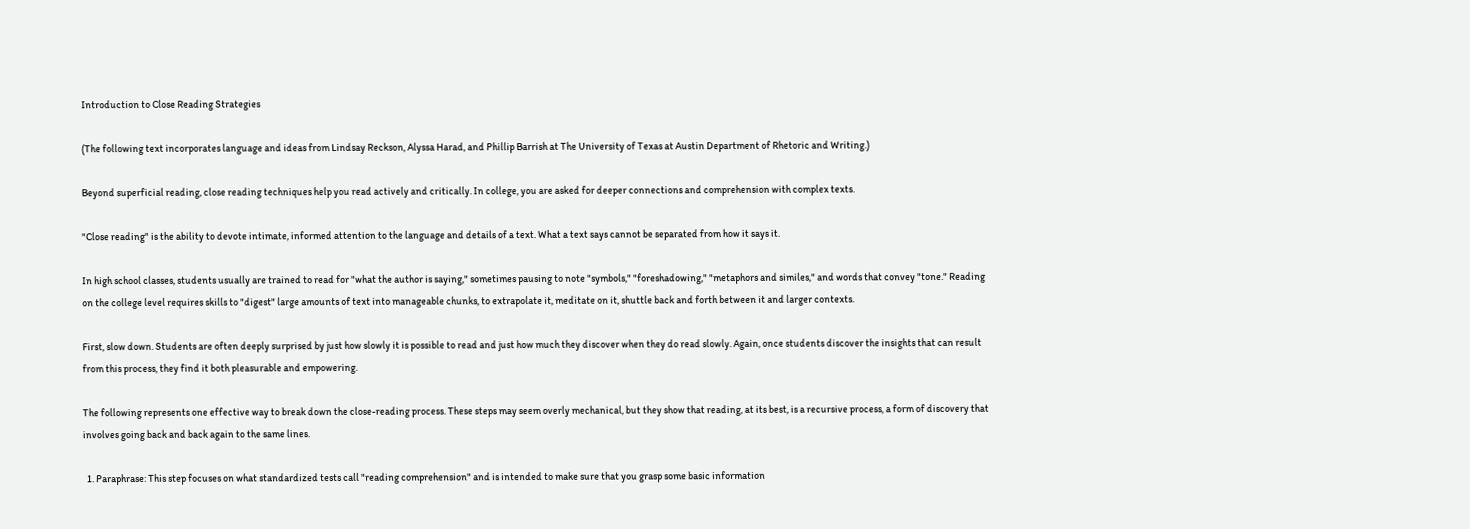Introduction to Close Reading Strategies

(The following text incorporates language and ideas from Lindsay Reckson, Alyssa Harad, and Phillip Barrish at The University of Texas at Austin Department of Rhetoric and Writing.)

Beyond superficial reading, close reading techniques help you read actively and critically. In college, you are asked for deeper connections and comprehension with complex texts.

"Close reading" is the ability to devote intimate, informed attention to the language and details of a text. What a text says cannot be separated from how it says it.

In high school classes, students usually are trained to read for "what the author is saying," sometimes pausing to note "symbols," "foreshadowing," "metaphors and similes," and words that convey "tone." Reading on the college level requires skills to "digest" large amounts of text into manageable chunks, to extrapolate it, meditate on it, shuttle back and forth between it and larger contexts.

First, slow down. Students are often deeply surprised by just how slowly it is possible to read and just how much they discover when they do read slowly. Again, once students discover the insights that can result from this process, they find it both pleasurable and empowering.

The following represents one effective way to break down the close-reading process. These steps may seem overly mechanical, but they show that reading, at its best, is a recursive process, a form of discovery that involves going back and back again to the same lines.

  1. Paraphrase: This step focuses on what standardized tests call "reading comprehension" and is intended to make sure that you grasp some basic information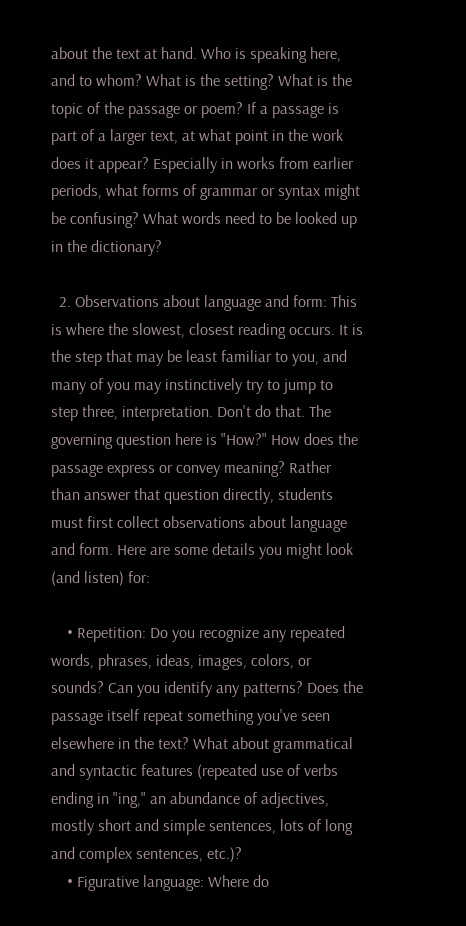about the text at hand. Who is speaking here, and to whom? What is the setting? What is the topic of the passage or poem? If a passage is part of a larger text, at what point in the work does it appear? Especially in works from earlier periods, what forms of grammar or syntax might be confusing? What words need to be looked up in the dictionary?

  2. Observations about language and form: This is where the slowest, closest reading occurs. It is the step that may be least familiar to you, and many of you may instinctively try to jump to step three, interpretation. Don't do that. The governing question here is "How?" How does the passage express or convey meaning? Rather than answer that question directly, students must first collect observations about language and form. Here are some details you might look (and listen) for:

    • Repetition: Do you recognize any repeated words, phrases, ideas, images, colors, or sounds? Can you identify any patterns? Does the passage itself repeat something you've seen elsewhere in the text? What about grammatical and syntactic features (repeated use of verbs ending in "ing," an abundance of adjectives, mostly short and simple sentences, lots of long and complex sentences, etc.)?
    • Figurative language: Where do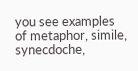you see examples of metaphor, simile, synecdoche,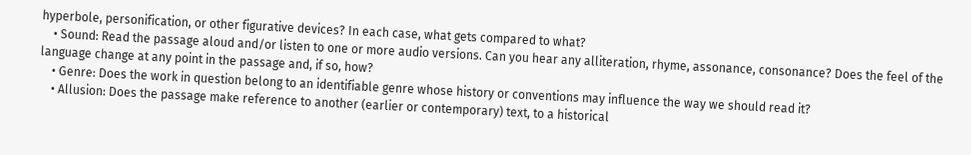hyperbole, personification, or other figurative devices? In each case, what gets compared to what?
    • Sound: Read the passage aloud and/or listen to one or more audio versions. Can you hear any alliteration, rhyme, assonance, consonance? Does the feel of the language change at any point in the passage and, if so, how?
    • Genre: Does the work in question belong to an identifiable genre whose history or conventions may influence the way we should read it?
    • Allusion: Does the passage make reference to another (earlier or contemporary) text, to a historical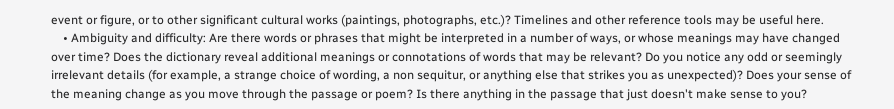event or figure, or to other significant cultural works (paintings, photographs, etc.)? Timelines and other reference tools may be useful here.
    • Ambiguity and difficulty: Are there words or phrases that might be interpreted in a number of ways, or whose meanings may have changed over time? Does the dictionary reveal additional meanings or connotations of words that may be relevant? Do you notice any odd or seemingly irrelevant details (for example, a strange choice of wording, a non sequitur, or anything else that strikes you as unexpected)? Does your sense of the meaning change as you move through the passage or poem? Is there anything in the passage that just doesn't make sense to you?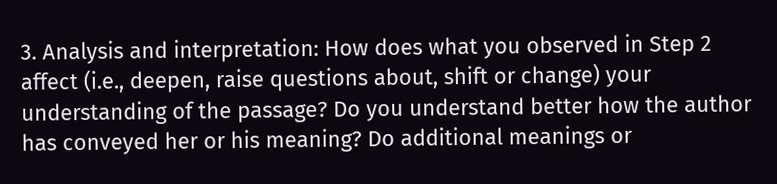3. Analysis and interpretation: How does what you observed in Step 2 affect (i.e., deepen, raise questions about, shift or change) your understanding of the passage? Do you understand better how the author has conveyed her or his meaning? Do additional meanings or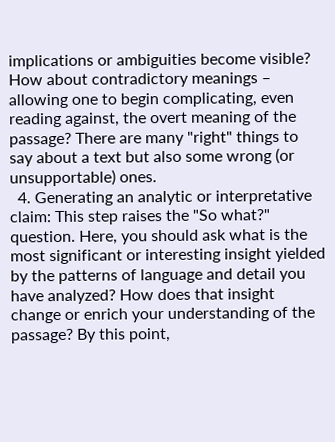implications or ambiguities become visible? How about contradictory meanings – allowing one to begin complicating, even reading against, the overt meaning of the passage? There are many "right" things to say about a text but also some wrong (or unsupportable) ones.
  4. Generating an analytic or interpretative claim: This step raises the "So what?" question. Here, you should ask what is the most significant or interesting insight yielded by the patterns of language and detail you have analyzed? How does that insight change or enrich your understanding of the passage? By this point,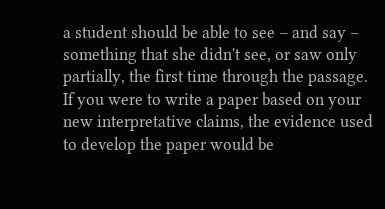a student should be able to see – and say – something that she didn't see, or saw only partially, the first time through the passage. If you were to write a paper based on your new interpretative claims, the evidence used to develop the paper would be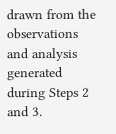drawn from the observations and analysis generated during Steps 2 and 3.